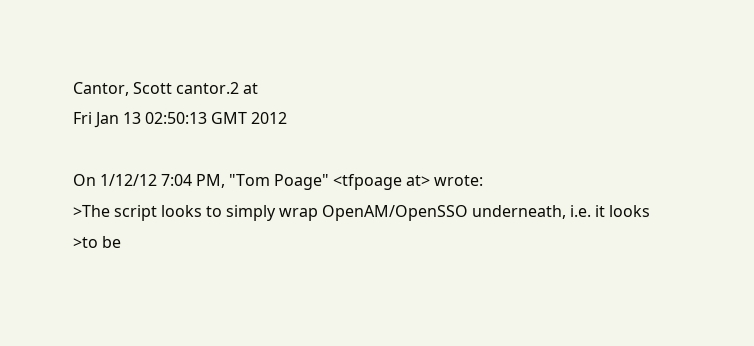Cantor, Scott cantor.2 at
Fri Jan 13 02:50:13 GMT 2012

On 1/12/12 7:04 PM, "Tom Poage" <tfpoage at> wrote:
>The script looks to simply wrap OpenAM/OpenSSO underneath, i.e. it looks
>to be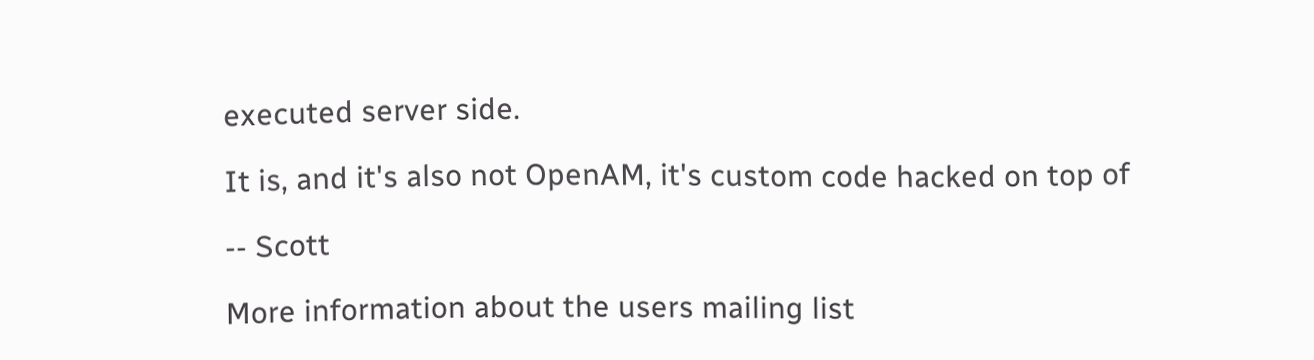executed server side.

It is, and it's also not OpenAM, it's custom code hacked on top of

-- Scott

More information about the users mailing list